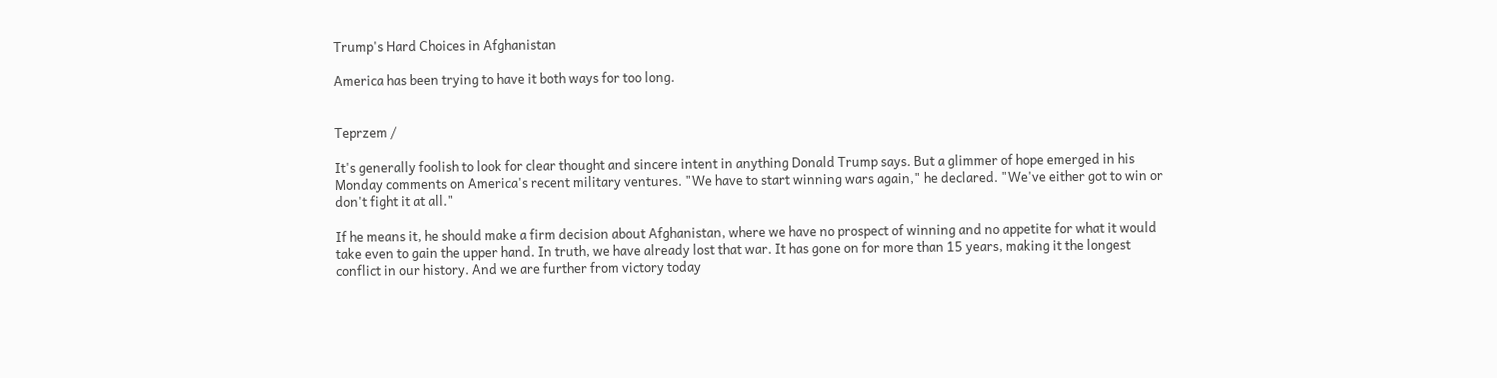Trump's Hard Choices in Afghanistan

America has been trying to have it both ways for too long.


Teprzem /

It's generally foolish to look for clear thought and sincere intent in anything Donald Trump says. But a glimmer of hope emerged in his Monday comments on America's recent military ventures. "We have to start winning wars again," he declared. "We've either got to win or don't fight it at all."

If he means it, he should make a firm decision about Afghanistan, where we have no prospect of winning and no appetite for what it would take even to gain the upper hand. In truth, we have already lost that war. It has gone on for more than 15 years, making it the longest conflict in our history. And we are further from victory today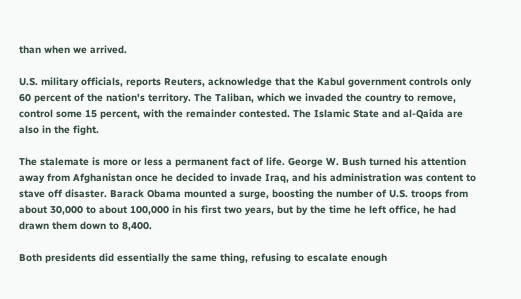than when we arrived.

U.S. military officials, reports Reuters, acknowledge that the Kabul government controls only 60 percent of the nation's territory. The Taliban, which we invaded the country to remove, control some 15 percent, with the remainder contested. The Islamic State and al-Qaida are also in the fight.

The stalemate is more or less a permanent fact of life. George W. Bush turned his attention away from Afghanistan once he decided to invade Iraq, and his administration was content to stave off disaster. Barack Obama mounted a surge, boosting the number of U.S. troops from about 30,000 to about 100,000 in his first two years, but by the time he left office, he had drawn them down to 8,400.

Both presidents did essentially the same thing, refusing to escalate enough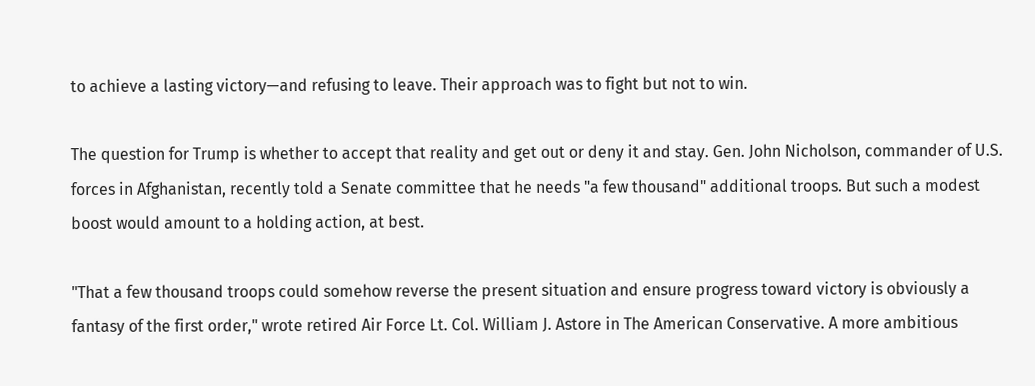to achieve a lasting victory—and refusing to leave. Their approach was to fight but not to win.

The question for Trump is whether to accept that reality and get out or deny it and stay. Gen. John Nicholson, commander of U.S. forces in Afghanistan, recently told a Senate committee that he needs "a few thousand" additional troops. But such a modest boost would amount to a holding action, at best.

"That a few thousand troops could somehow reverse the present situation and ensure progress toward victory is obviously a fantasy of the first order," wrote retired Air Force Lt. Col. William J. Astore in The American Conservative. A more ambitious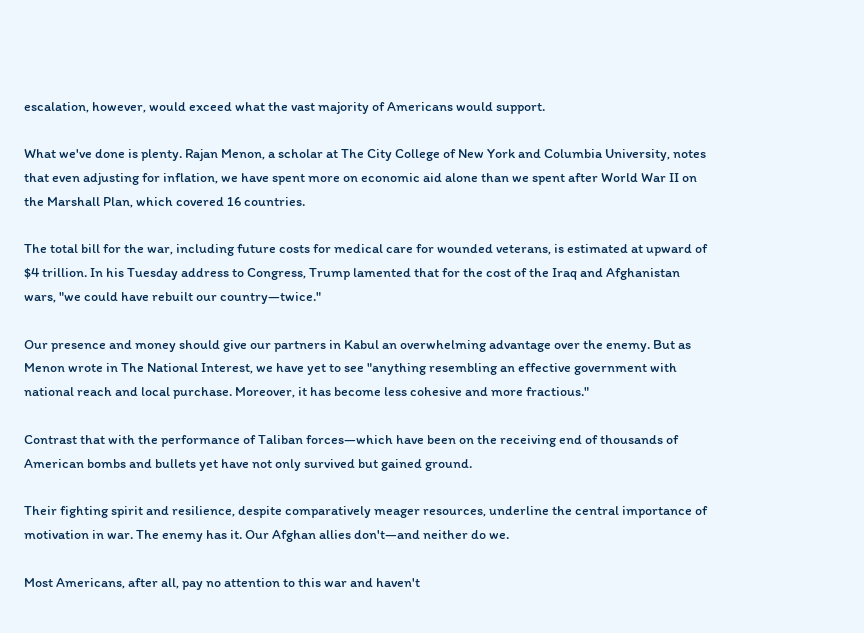escalation, however, would exceed what the vast majority of Americans would support.

What we've done is plenty. Rajan Menon, a scholar at The City College of New York and Columbia University, notes that even adjusting for inflation, we have spent more on economic aid alone than we spent after World War II on the Marshall Plan, which covered 16 countries.

The total bill for the war, including future costs for medical care for wounded veterans, is estimated at upward of $4 trillion. In his Tuesday address to Congress, Trump lamented that for the cost of the Iraq and Afghanistan wars, "we could have rebuilt our country—twice."

Our presence and money should give our partners in Kabul an overwhelming advantage over the enemy. But as Menon wrote in The National Interest, we have yet to see "anything resembling an effective government with national reach and local purchase. Moreover, it has become less cohesive and more fractious."

Contrast that with the performance of Taliban forces—which have been on the receiving end of thousands of American bombs and bullets yet have not only survived but gained ground.

Their fighting spirit and resilience, despite comparatively meager resources, underline the central importance of motivation in war. The enemy has it. Our Afghan allies don't—and neither do we.

Most Americans, after all, pay no attention to this war and haven't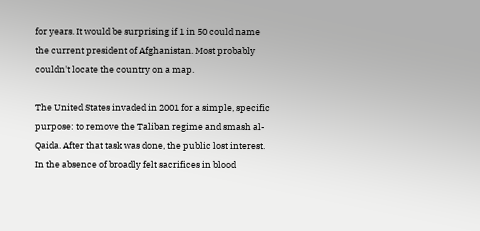for years. It would be surprising if 1 in 50 could name the current president of Afghanistan. Most probably couldn't locate the country on a map.

The United States invaded in 2001 for a simple, specific purpose: to remove the Taliban regime and smash al-Qaida. After that task was done, the public lost interest. In the absence of broadly felt sacrifices in blood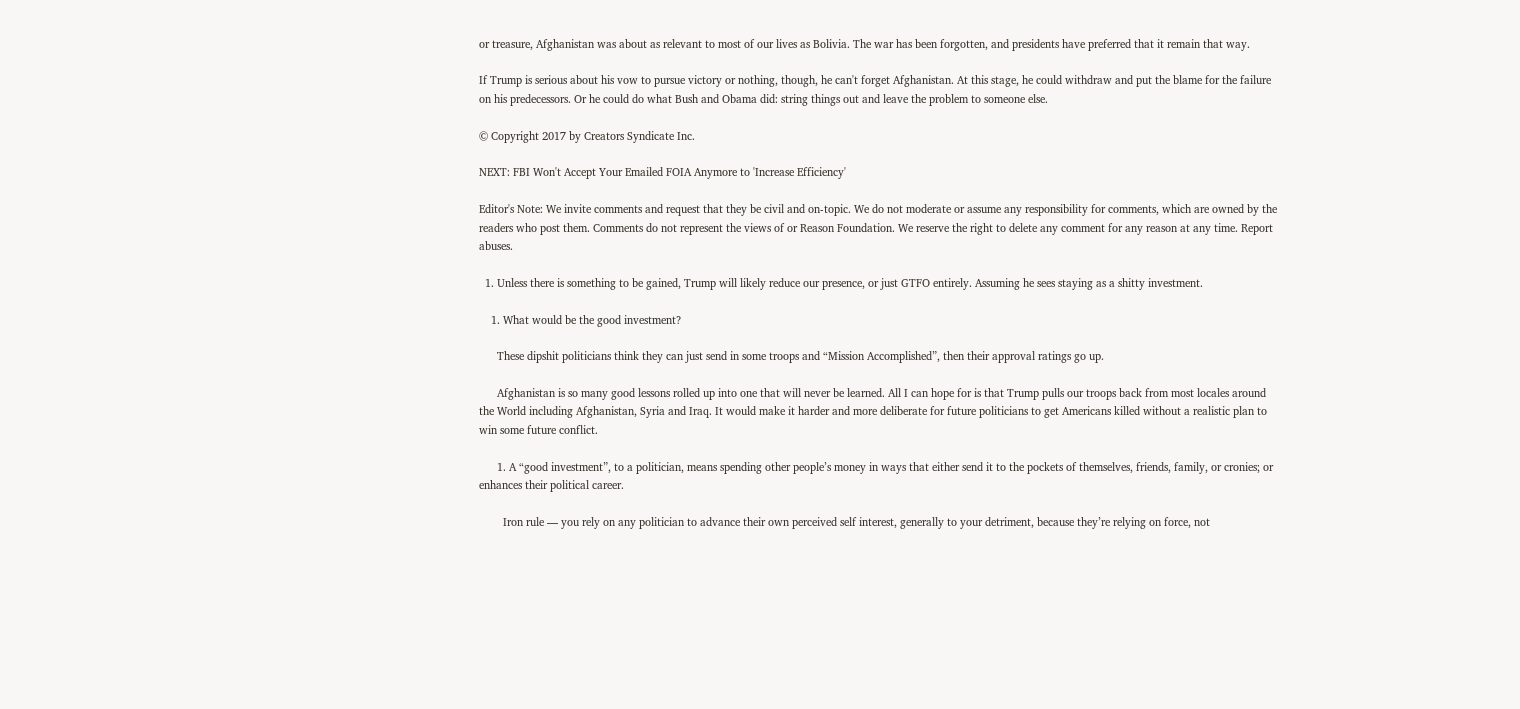or treasure, Afghanistan was about as relevant to most of our lives as Bolivia. The war has been forgotten, and presidents have preferred that it remain that way.

If Trump is serious about his vow to pursue victory or nothing, though, he can't forget Afghanistan. At this stage, he could withdraw and put the blame for the failure on his predecessors. Or he could do what Bush and Obama did: string things out and leave the problem to someone else.

© Copyright 2017 by Creators Syndicate Inc.

NEXT: FBI Won't Accept Your Emailed FOIA Anymore to 'Increase Efficiency'

Editor's Note: We invite comments and request that they be civil and on-topic. We do not moderate or assume any responsibility for comments, which are owned by the readers who post them. Comments do not represent the views of or Reason Foundation. We reserve the right to delete any comment for any reason at any time. Report abuses.

  1. Unless there is something to be gained, Trump will likely reduce our presence, or just GTFO entirely. Assuming he sees staying as a shitty investment.

    1. What would be the good investment?

      These dipshit politicians think they can just send in some troops and “Mission Accomplished”, then their approval ratings go up.

      Afghanistan is so many good lessons rolled up into one that will never be learned. All I can hope for is that Trump pulls our troops back from most locales around the World including Afghanistan, Syria and Iraq. It would make it harder and more deliberate for future politicians to get Americans killed without a realistic plan to win some future conflict.

      1. A “good investment”, to a politician, means spending other people’s money in ways that either send it to the pockets of themselves, friends, family, or cronies; or enhances their political career.

        Iron rule — you rely on any politician to advance their own perceived self interest, generally to your detriment, because they’re relying on force, not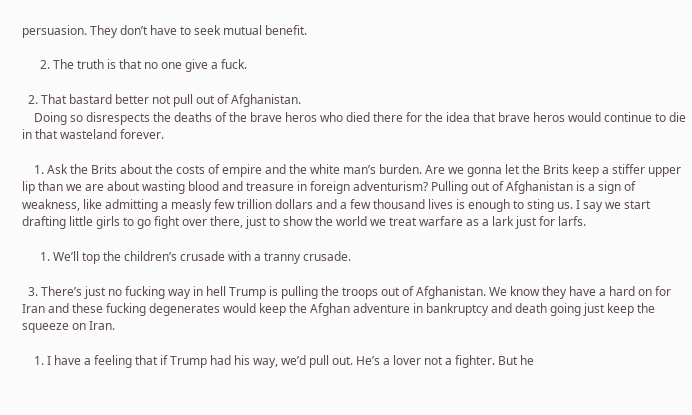persuasion. They don’t have to seek mutual benefit.

      2. The truth is that no one give a fuck.

  2. That bastard better not pull out of Afghanistan.
    Doing so disrespects the deaths of the brave heros who died there for the idea that brave heros would continue to die in that wasteland forever.

    1. Ask the Brits about the costs of empire and the white man’s burden. Are we gonna let the Brits keep a stiffer upper lip than we are about wasting blood and treasure in foreign adventurism? Pulling out of Afghanistan is a sign of weakness, like admitting a measly few trillion dollars and a few thousand lives is enough to sting us. I say we start drafting little girls to go fight over there, just to show the world we treat warfare as a lark just for larfs.

      1. We’ll top the children’s crusade with a tranny crusade.

  3. There’s just no fucking way in hell Trump is pulling the troops out of Afghanistan. We know they have a hard on for Iran and these fucking degenerates would keep the Afghan adventure in bankruptcy and death going just keep the squeeze on Iran.

    1. I have a feeling that if Trump had his way, we’d pull out. He’s a lover not a fighter. But he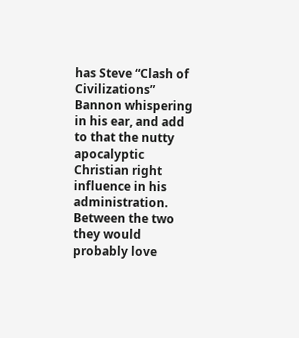has Steve “Clash of Civilizations” Bannon whispering in his ear, and add to that the nutty apocalyptic Christian right influence in his administration. Between the two they would probably love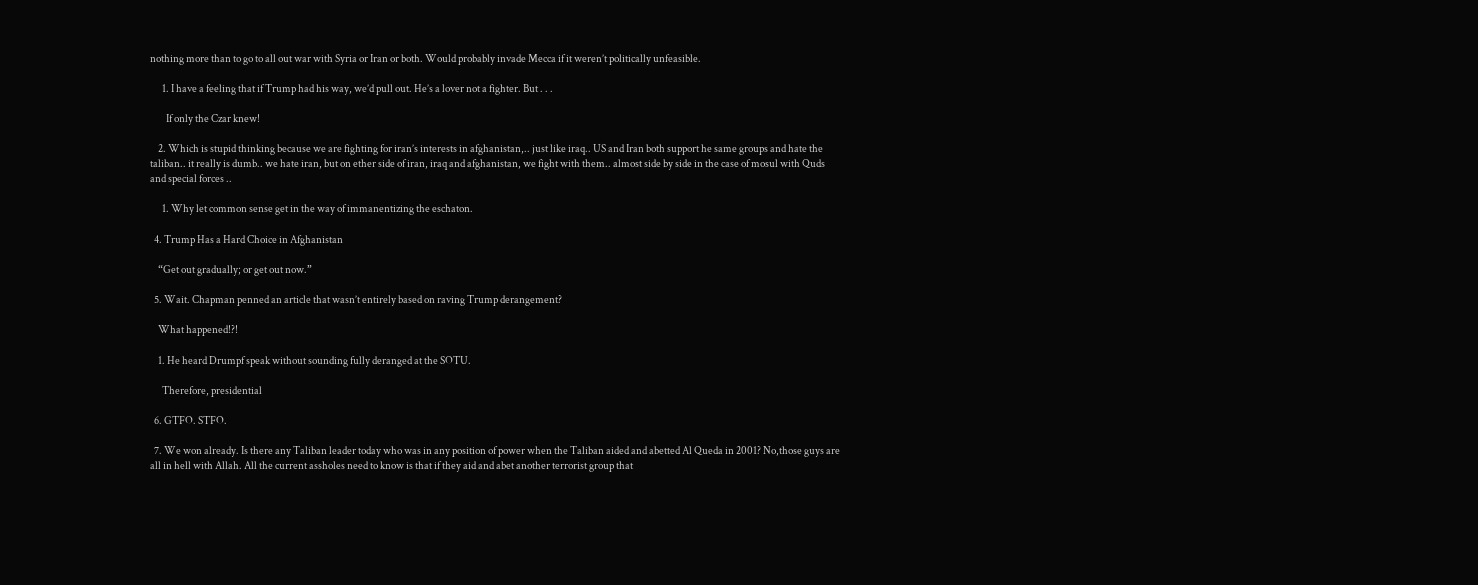nothing more than to go to all out war with Syria or Iran or both. Would probably invade Mecca if it weren’t politically unfeasible.

      1. I have a feeling that if Trump had his way, we’d pull out. He’s a lover not a fighter. But . . .

        If only the Czar knew!

    2. Which is stupid thinking because we are fighting for iran’s interests in afghanistan,.. just like iraq.. US and Iran both support he same groups and hate the taliban.. it really is dumb.. we hate iran, but on ether side of iran, iraq and afghanistan, we fight with them.. almost side by side in the case of mosul with Quds and special forces ..

      1. Why let common sense get in the way of immanentizing the eschaton.

  4. Trump Has a Hard Choice in Afghanistan

    “Get out gradually; or get out now.”

  5. Wait. Chapman penned an article that wasn’t entirely based on raving Trump derangement?

    What happened!?!

    1. He heard Drumpf speak without sounding fully deranged at the SOTU.

      Therefore, presidential

  6. GTFO. STFO.

  7. We won already. Is there any Taliban leader today who was in any position of power when the Taliban aided and abetted Al Queda in 2001? No,those guys are all in hell with Allah. All the current assholes need to know is that if they aid and abet another terrorist group that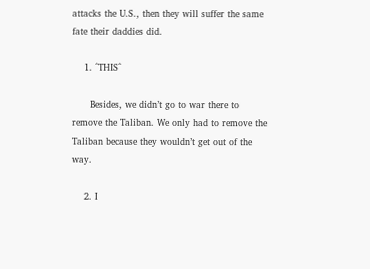attacks the U.S., then they will suffer the same fate their daddies did.

    1. ^THIS^

      Besides, we didn’t go to war there to remove the Taliban. We only had to remove the Taliban because they wouldn’t get out of the way.

    2. I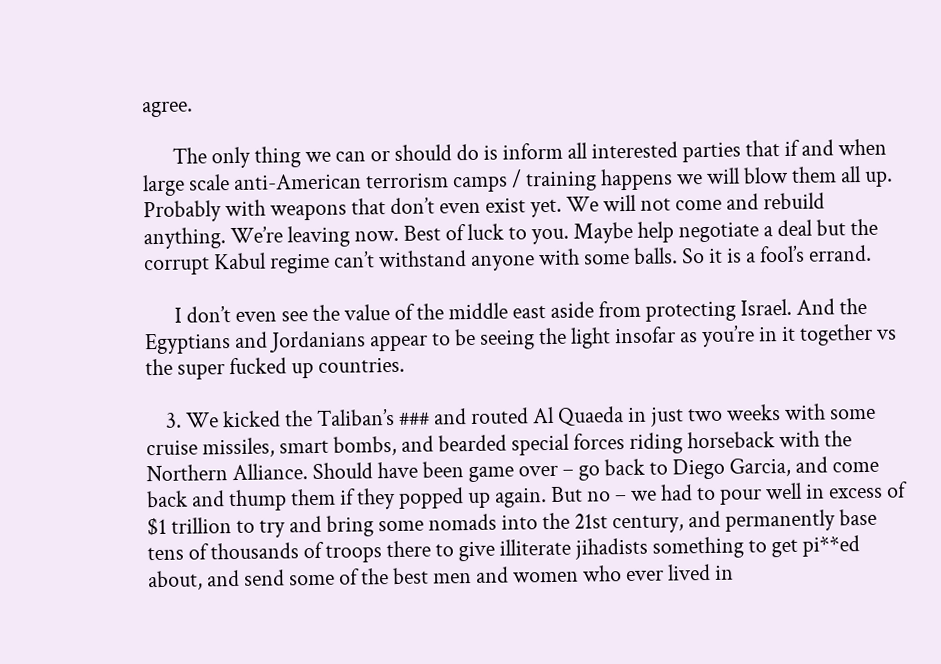agree.

      The only thing we can or should do is inform all interested parties that if and when large scale anti-American terrorism camps / training happens we will blow them all up. Probably with weapons that don’t even exist yet. We will not come and rebuild anything. We’re leaving now. Best of luck to you. Maybe help negotiate a deal but the corrupt Kabul regime can’t withstand anyone with some balls. So it is a fool’s errand.

      I don’t even see the value of the middle east aside from protecting Israel. And the Egyptians and Jordanians appear to be seeing the light insofar as you’re in it together vs the super fucked up countries.

    3. We kicked the Taliban’s ### and routed Al Quaeda in just two weeks with some cruise missiles, smart bombs, and bearded special forces riding horseback with the Northern Alliance. Should have been game over – go back to Diego Garcia, and come back and thump them if they popped up again. But no – we had to pour well in excess of $1 trillion to try and bring some nomads into the 21st century, and permanently base tens of thousands of troops there to give illiterate jihadists something to get pi**ed about, and send some of the best men and women who ever lived in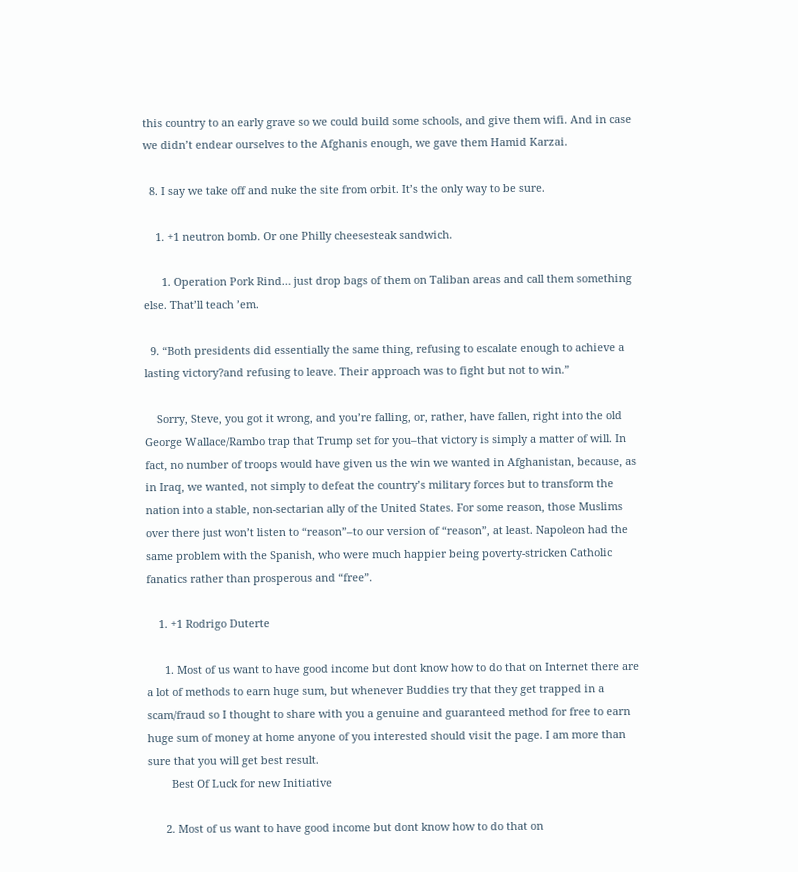this country to an early grave so we could build some schools, and give them wifi. And in case we didn’t endear ourselves to the Afghanis enough, we gave them Hamid Karzai.

  8. I say we take off and nuke the site from orbit. It’s the only way to be sure.

    1. +1 neutron bomb. Or one Philly cheesesteak sandwich.

      1. Operation Pork Rind… just drop bags of them on Taliban areas and call them something else. That’ll teach ’em.

  9. “Both presidents did essentially the same thing, refusing to escalate enough to achieve a lasting victory?and refusing to leave. Their approach was to fight but not to win.”

    Sorry, Steve, you got it wrong, and you’re falling, or, rather, have fallen, right into the old George Wallace/Rambo trap that Trump set for you–that victory is simply a matter of will. In fact, no number of troops would have given us the win we wanted in Afghanistan, because, as in Iraq, we wanted, not simply to defeat the country’s military forces but to transform the nation into a stable, non-sectarian ally of the United States. For some reason, those Muslims over there just won’t listen to “reason”–to our version of “reason”, at least. Napoleon had the same problem with the Spanish, who were much happier being poverty-stricken Catholic fanatics rather than prosperous and “free”.

    1. +1 Rodrigo Duterte

      1. Most of us want to have good income but dont know how to do that on Internet there are a lot of methods to earn huge sum, but whenever Buddies try that they get trapped in a scam/fraud so I thought to share with you a genuine and guaranteed method for free to earn huge sum of money at home anyone of you interested should visit the page. I am more than sure that you will get best result.
        Best Of Luck for new Initiative

      2. Most of us want to have good income but dont know how to do that on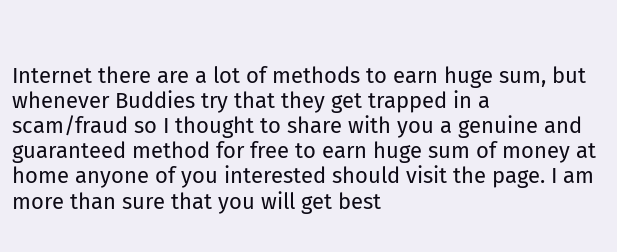Internet there are a lot of methods to earn huge sum, but whenever Buddies try that they get trapped in a scam/fraud so I thought to share with you a genuine and guaranteed method for free to earn huge sum of money at home anyone of you interested should visit the page. I am more than sure that you will get best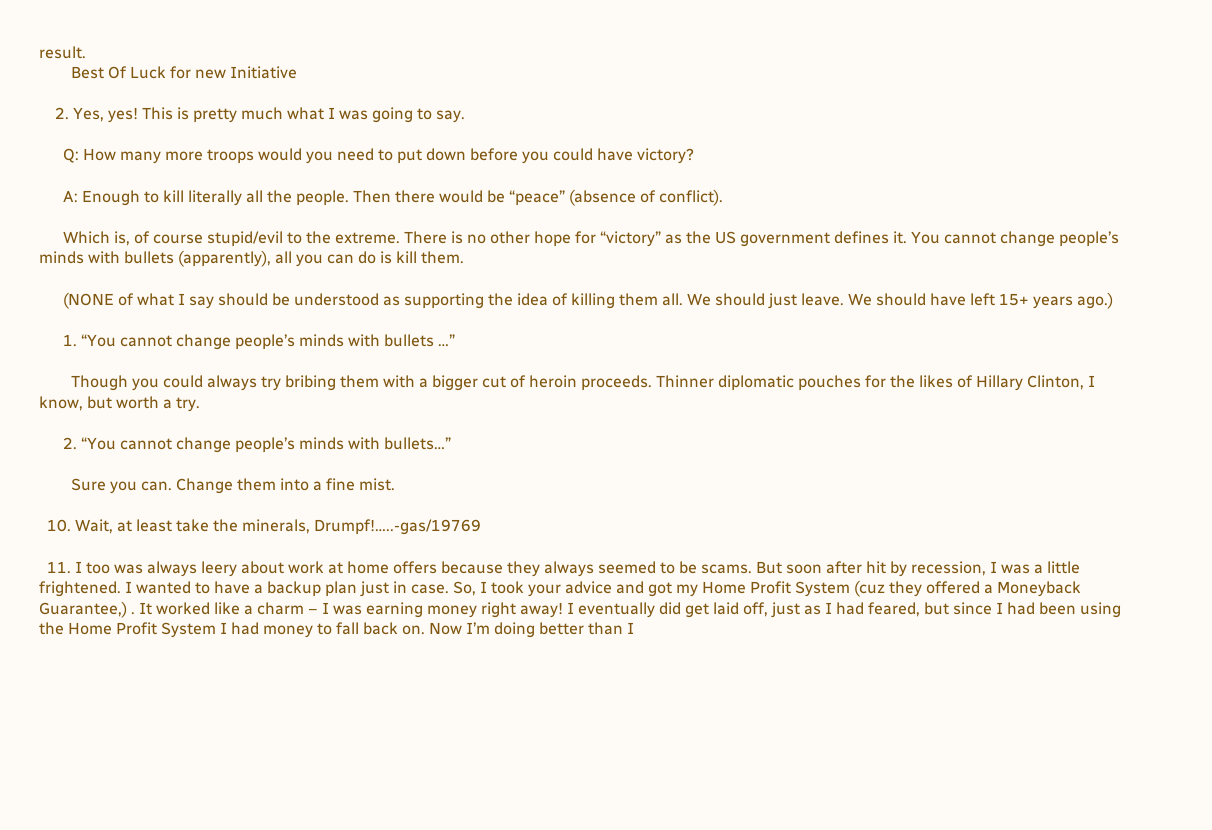result.
        Best Of Luck for new Initiative

    2. Yes, yes! This is pretty much what I was going to say.

      Q: How many more troops would you need to put down before you could have victory?

      A: Enough to kill literally all the people. Then there would be “peace” (absence of conflict).

      Which is, of course stupid/evil to the extreme. There is no other hope for “victory” as the US government defines it. You cannot change people’s minds with bullets (apparently), all you can do is kill them.

      (NONE of what I say should be understood as supporting the idea of killing them all. We should just leave. We should have left 15+ years ago.)

      1. “You cannot change people’s minds with bullets …”

        Though you could always try bribing them with a bigger cut of heroin proceeds. Thinner diplomatic pouches for the likes of Hillary Clinton, I know, but worth a try.

      2. “You cannot change people’s minds with bullets…”

        Sure you can. Change them into a fine mist.

  10. Wait, at least take the minerals, Drumpf!…..-gas/19769

  11. I too was always leery about work at home offers because they always seemed to be scams. But soon after hit by recession, I was a little frightened. I wanted to have a backup plan just in case. So, I took your advice and got my Home Profit System (cuz they offered a Moneyback Guarantee,) . It worked like a charm – I was earning money right away! I eventually did get laid off, just as I had feared, but since I had been using the Home Profit System I had money to fall back on. Now I’m doing better than I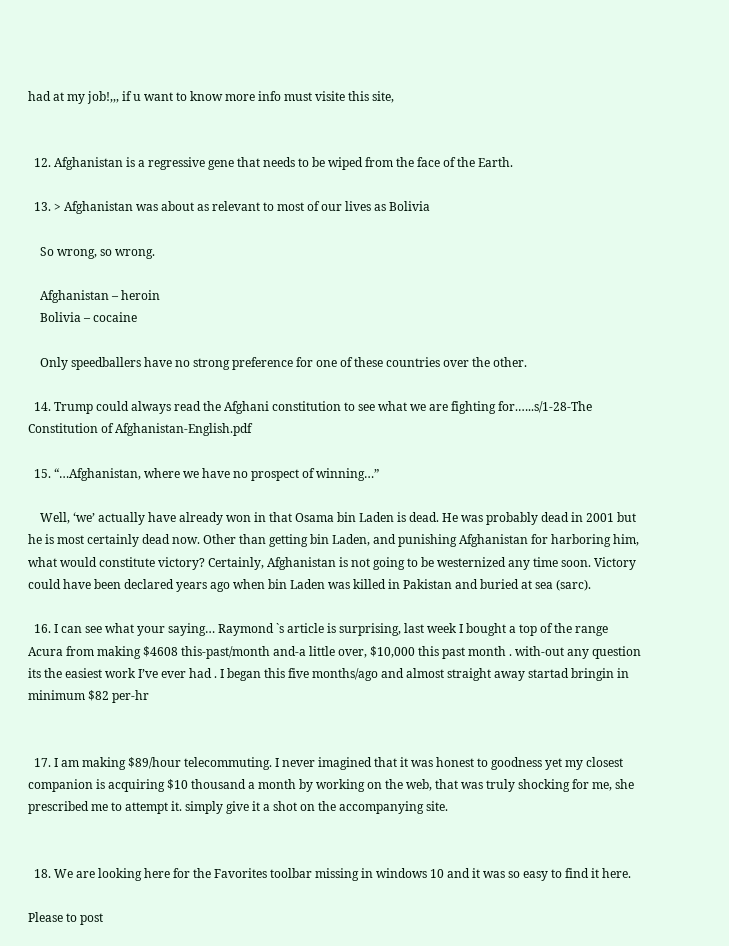had at my job!,,, if u want to know more info must visite this site,


  12. Afghanistan is a regressive gene that needs to be wiped from the face of the Earth.

  13. > Afghanistan was about as relevant to most of our lives as Bolivia

    So wrong, so wrong.

    Afghanistan – heroin
    Bolivia – cocaine

    Only speedballers have no strong preference for one of these countries over the other.

  14. Trump could always read the Afghani constitution to see what we are fighting for.…..s/1-28-The Constitution of Afghanistan-English.pdf

  15. “…Afghanistan, where we have no prospect of winning…”

    Well, ‘we’ actually have already won in that Osama bin Laden is dead. He was probably dead in 2001 but he is most certainly dead now. Other than getting bin Laden, and punishing Afghanistan for harboring him, what would constitute victory? Certainly, Afghanistan is not going to be westernized any time soon. Victory could have been declared years ago when bin Laden was killed in Pakistan and buried at sea (sarc).

  16. I can see what your saying… Raymond `s article is surprising, last week I bought a top of the range Acura from making $4608 this-past/month and-a little over, $10,000 this past month . with-out any question its the easiest work I’ve ever had . I began this five months/ago and almost straight away startad bringin in minimum $82 per-hr


  17. I am making $89/hour telecommuting. I never imagined that it was honest to goodness yet my closest companion is acquiring $10 thousand a month by working on the web, that was truly shocking for me, she prescribed me to attempt it. simply give it a shot on the accompanying site.


  18. We are looking here for the Favorites toolbar missing in windows 10 and it was so easy to find it here.

Please to post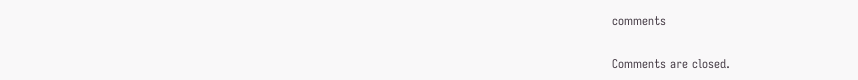comments

Comments are closed.